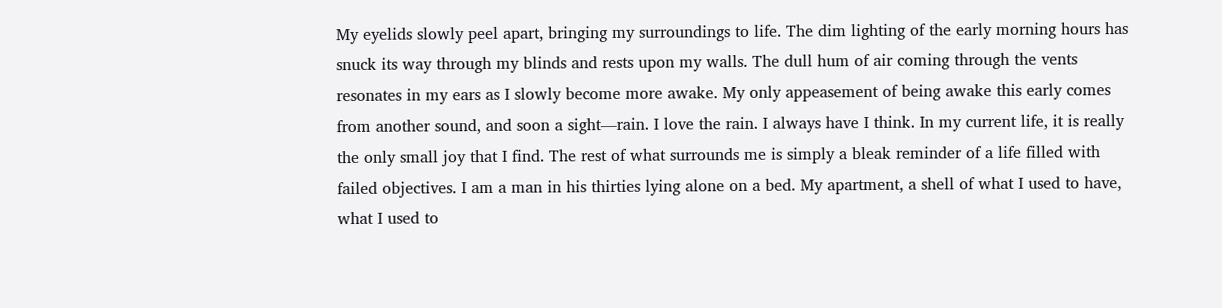My eyelids slowly peel apart, bringing my surroundings to life. The dim lighting of the early morning hours has snuck its way through my blinds and rests upon my walls. The dull hum of air coming through the vents resonates in my ears as I slowly become more awake. My only appeasement of being awake this early comes from another sound, and soon a sight—rain. I love the rain. I always have I think. In my current life, it is really the only small joy that I find. The rest of what surrounds me is simply a bleak reminder of a life filled with failed objectives. I am a man in his thirties lying alone on a bed. My apartment, a shell of what I used to have, what I used to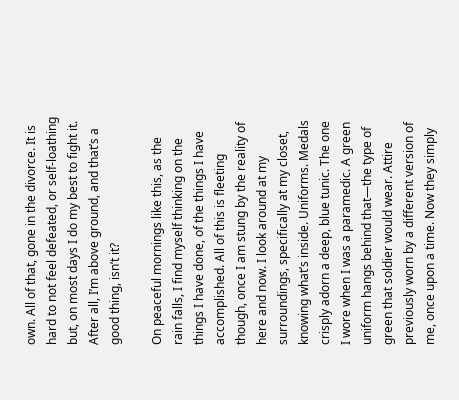own. All of that, gone in the divorce. It is hard to not feel defeated, or self-loathing but, on most days I do my best to fight it. After all, I’m above ground, and that’s a good thing, isn’t it?

On peaceful mornings like this, as the rain falls, I find myself thinking on the things I have done, of the things I have accomplished. All of this is fleeting though, once I am stung by the reality of here and now. I look around at my surroundings, specifically at my closet, knowing what’s inside. Uniforms. Medals crisply adorn a deep, blue tunic. The one I wore when I was a paramedic. A green uniform hangs behind that—the type of green that soldier would wear. Attire previously worn by a different version of me, once upon a time. Now they simply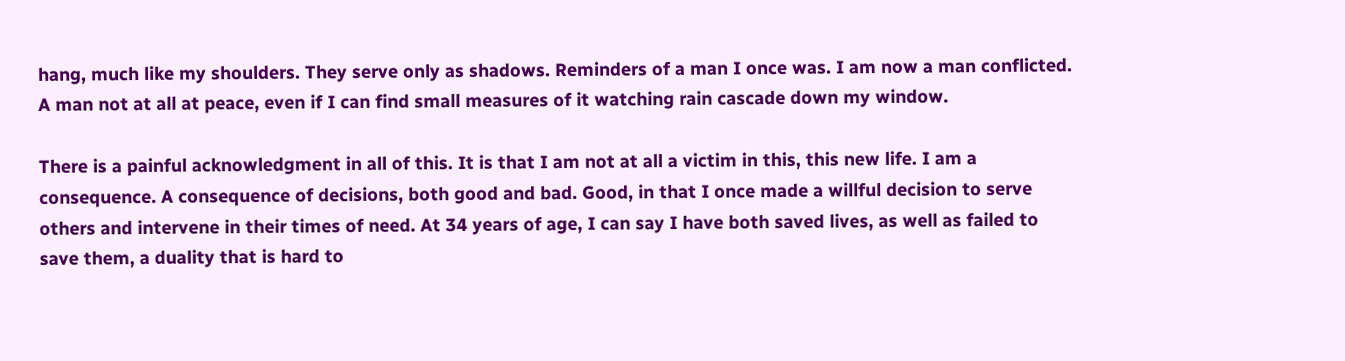hang, much like my shoulders. They serve only as shadows. Reminders of a man I once was. I am now a man conflicted. A man not at all at peace, even if I can find small measures of it watching rain cascade down my window.

There is a painful acknowledgment in all of this. It is that I am not at all a victim in this, this new life. I am a consequence. A consequence of decisions, both good and bad. Good, in that I once made a willful decision to serve others and intervene in their times of need. At 34 years of age, I can say I have both saved lives, as well as failed to save them, a duality that is hard to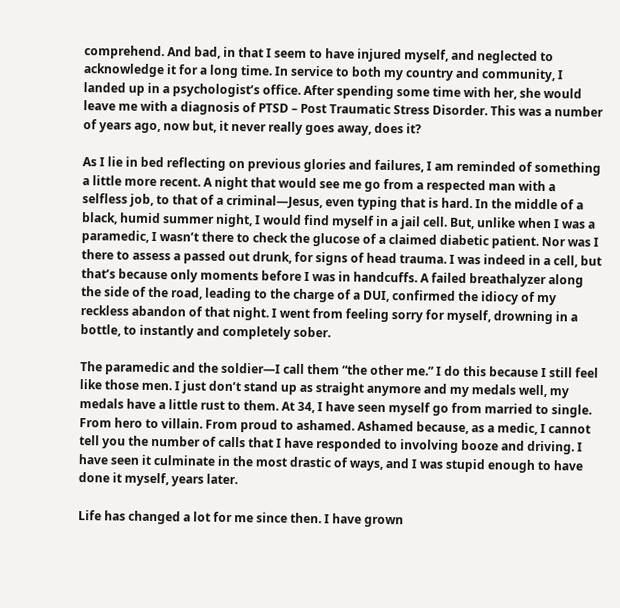comprehend. And bad, in that I seem to have injured myself, and neglected to acknowledge it for a long time. In service to both my country and community, I landed up in a psychologist’s office. After spending some time with her, she would leave me with a diagnosis of PTSD – Post Traumatic Stress Disorder. This was a number of years ago, now but, it never really goes away, does it?

As I lie in bed reflecting on previous glories and failures, I am reminded of something a little more recent. A night that would see me go from a respected man with a selfless job, to that of a criminal—Jesus, even typing that is hard. In the middle of a black, humid summer night, I would find myself in a jail cell. But, unlike when I was a paramedic, I wasn’t there to check the glucose of a claimed diabetic patient. Nor was I there to assess a passed out drunk, for signs of head trauma. I was indeed in a cell, but that’s because only moments before I was in handcuffs. A failed breathalyzer along the side of the road, leading to the charge of a DUI, confirmed the idiocy of my reckless abandon of that night. I went from feeling sorry for myself, drowning in a bottle, to instantly and completely sober.

The paramedic and the soldier—I call them “the other me.” I do this because I still feel like those men. I just don’t stand up as straight anymore and my medals well, my medals have a little rust to them. At 34, I have seen myself go from married to single. From hero to villain. From proud to ashamed. Ashamed because, as a medic, I cannot tell you the number of calls that I have responded to involving booze and driving. I have seen it culminate in the most drastic of ways, and I was stupid enough to have done it myself, years later.

Life has changed a lot for me since then. I have grown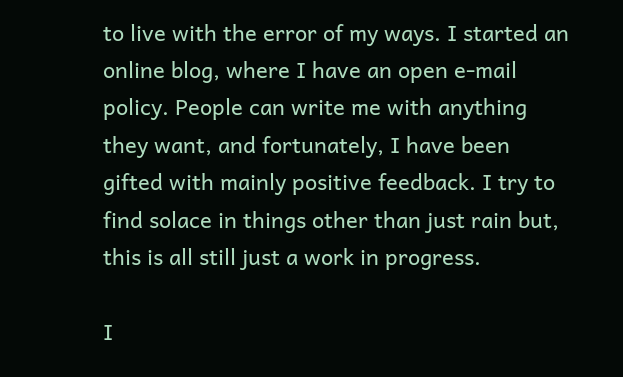to live with the error of my ways. I started an online blog, where I have an open e-mail policy. People can write me with anything they want, and fortunately, I have been gifted with mainly positive feedback. I try to find solace in things other than just rain but, this is all still just a work in progress.

I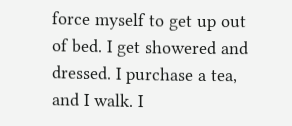force myself to get up out of bed. I get showered and dressed. I purchase a tea, and I walk. I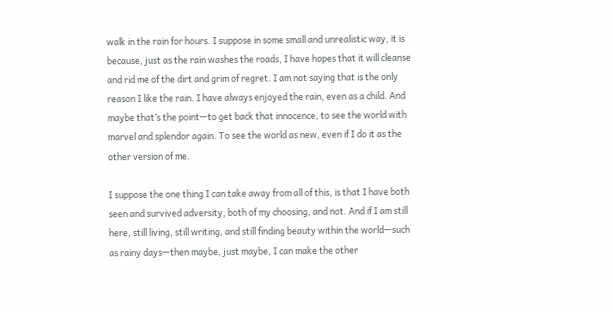walk in the rain for hours. I suppose in some small and unrealistic way, it is because, just as the rain washes the roads, I have hopes that it will cleanse and rid me of the dirt and grim of regret. I am not saying that is the only reason I like the rain. I have always enjoyed the rain, even as a child. And maybe that’s the point—to get back that innocence, to see the world with marvel and splendor again. To see the world as new, even if I do it as the other version of me.

I suppose the one thing I can take away from all of this, is that I have both seen and survived adversity, both of my choosing, and not. And if I am still here, still living, still writing, and still finding beauty within the world—such as rainy days—then maybe, just maybe, I can make the other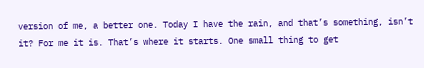version of me, a better one. Today I have the rain, and that’s something, isn’t it? For me it is. That’s where it starts. One small thing to get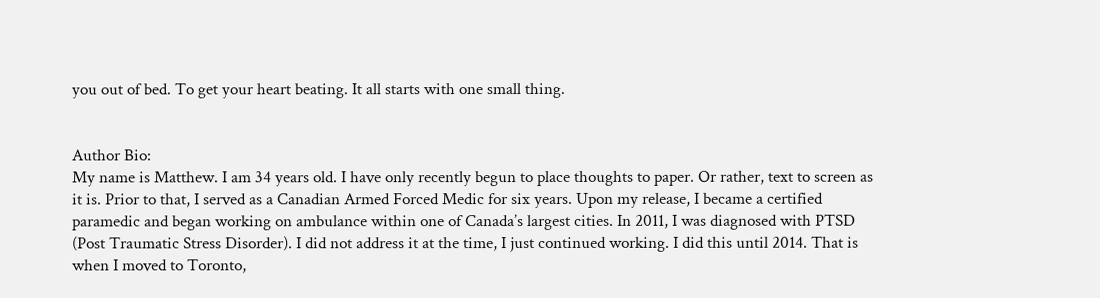you out of bed. To get your heart beating. It all starts with one small thing.


Author Bio:
My name is Matthew. I am 34 years old. I have only recently begun to place thoughts to paper. Or rather, text to screen as it is. Prior to that, I served as a Canadian Armed Forced Medic for six years. Upon my release, I became a certified paramedic and began working on ambulance within one of Canada’s largest cities. In 2011, I was diagnosed with PTSD (Post Traumatic Stress Disorder). I did not address it at the time, I just continued working. I did this until 2014. That is when I moved to Toronto,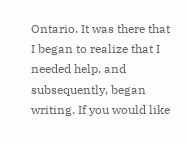Ontario. It was there that I began to realize that I needed help, and subsequently, began writing. If you would like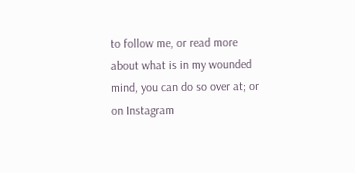to follow me, or read more about what is in my wounded mind, you can do so over at; or on Instagram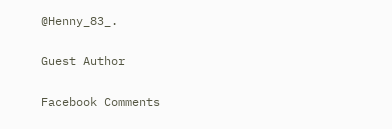@Henny_83_.

Guest Author

Facebook Comments